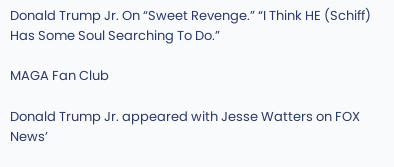Donald Trump Jr. On “Sweet Revenge.” “I Think HE (Schiff) Has Some Soul Searching To Do.”

MAGA Fan Club

Donald Trump Jr. appeared with Jesse Watters on FOX News’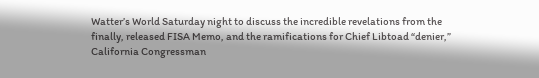Watter’s World Saturday night to discuss the incredible revelations from the finally, released FISA Memo, and the ramifications for Chief Libtoad “denier,” California Congressman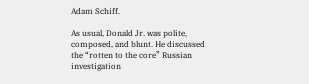Adam Schiff.

As usual, Donald Jr. was polite, composed, and blunt. He discussed the “rotten to the core” Russian investigation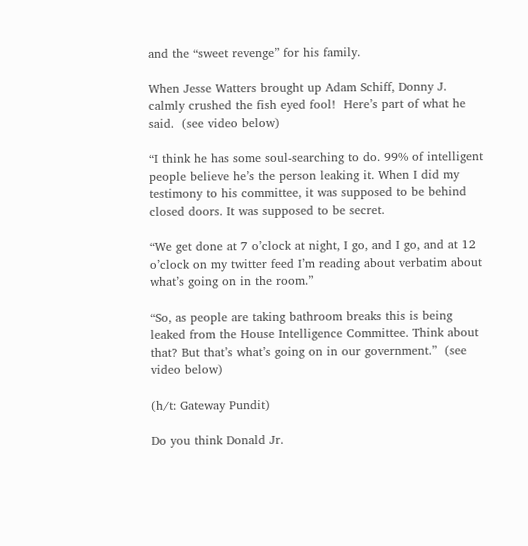and the “sweet revenge” for his family.

When Jesse Watters brought up Adam Schiff, Donny J. calmly crushed the fish eyed fool!  Here’s part of what he said.  (see video below)

“I think he has some soul-searching to do. 99% of intelligent people believe he’s the person leaking it. When I did my testimony to his committee, it was supposed to be behind closed doors. It was supposed to be secret.

“We get done at 7 o’clock at night, I go, and I go, and at 12 o’clock on my twitter feed I’m reading about verbatim about what’s going on in the room.”

“So, as people are taking bathroom breaks this is being leaked from the House Intelligence Committee. Think about that? But that’s what’s going on in our government.”  (see video below)

(h/t: Gateway Pundit)

Do you think Donald Jr.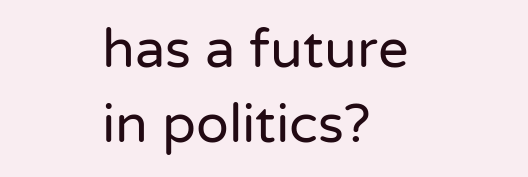has a future in politics?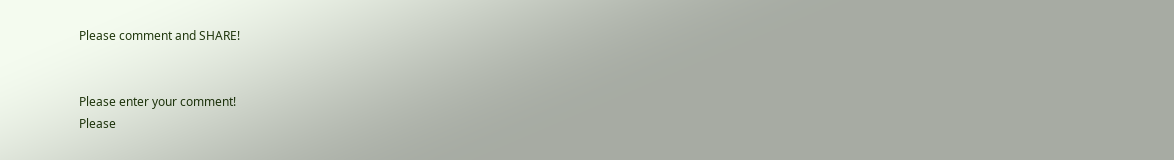Please comment and SHARE!


Please enter your comment!
Please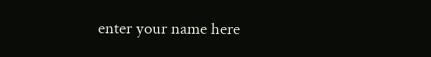enter your name here